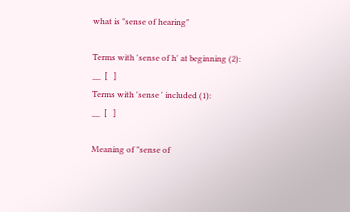what is "sense of hearing"

Terms with 'sense of h' at beginning (2):
__  [   ]
Terms with 'sense ' included (1):
__  [   ]

Meaning of "sense of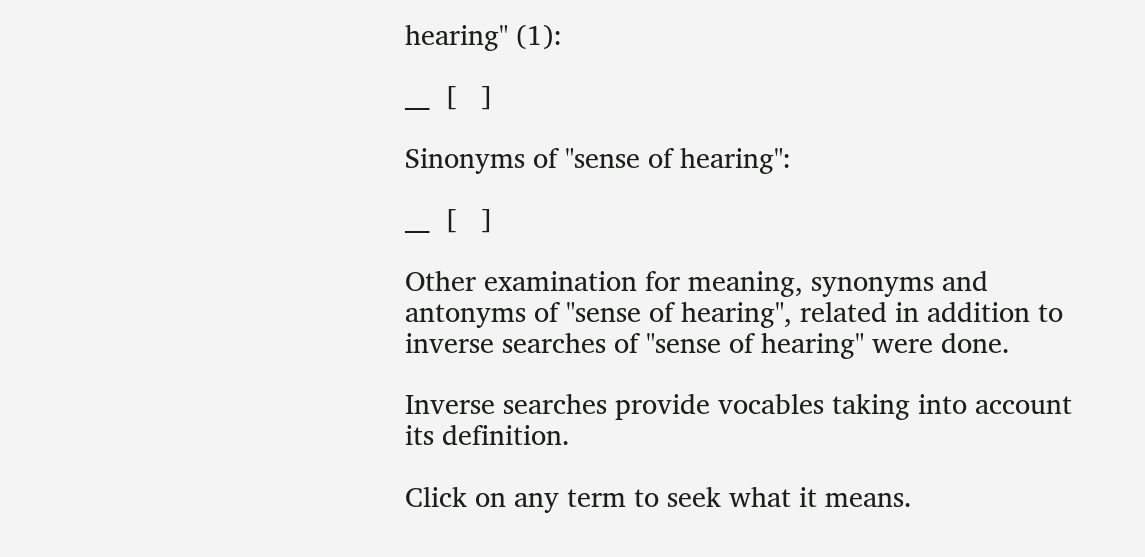hearing" (1):

__  [   ]

Sinonyms of "sense of hearing":

__  [   ]

Other examination for meaning, synonyms and antonyms of "sense of hearing", related in addition to inverse searches of "sense of hearing" were done.

Inverse searches provide vocables taking into account its definition.

Click on any term to seek what it means.